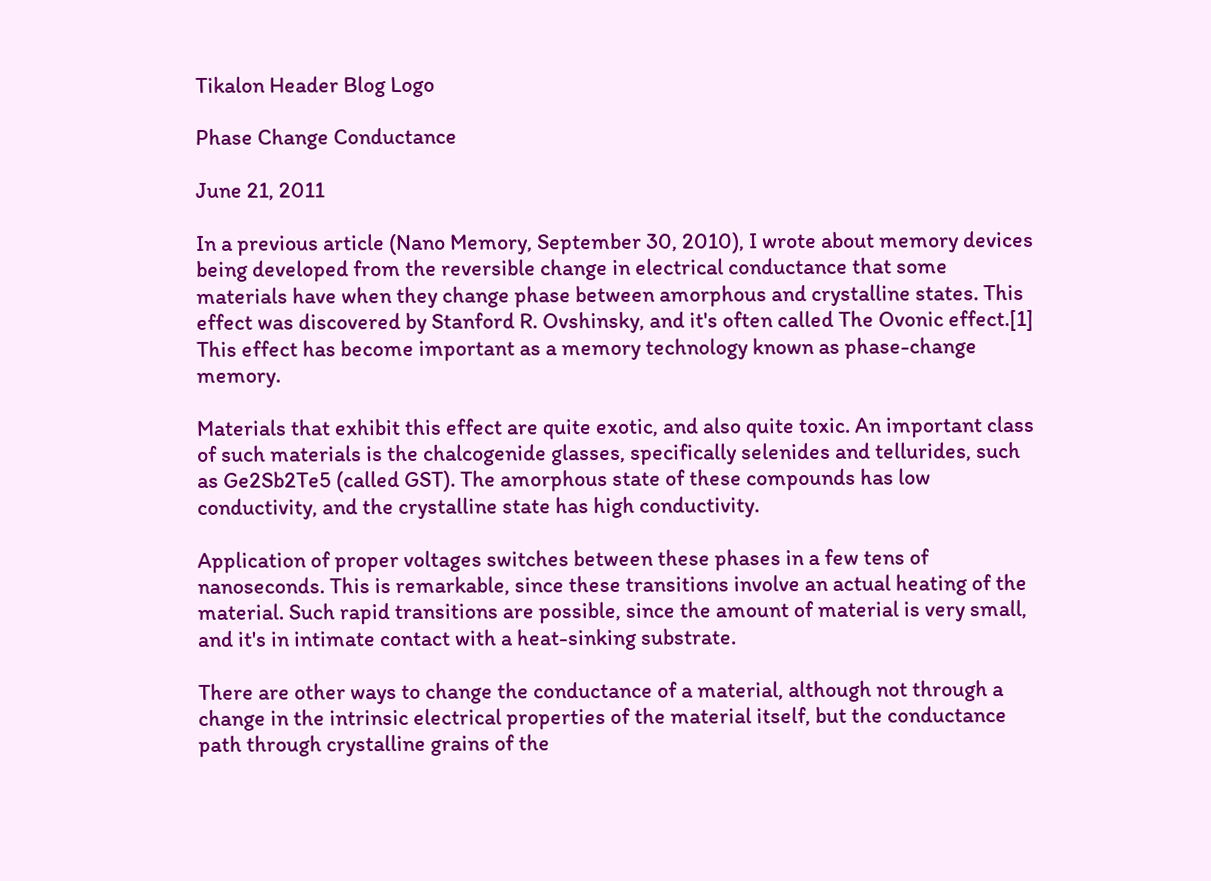Tikalon Header Blog Logo

Phase Change Conductance

June 21, 2011

In a previous article (Nano Memory, September 30, 2010), I wrote about memory devices being developed from the reversible change in electrical conductance that some materials have when they change phase between amorphous and crystalline states. This effect was discovered by Stanford R. Ovshinsky, and it's often called The Ovonic effect.[1] This effect has become important as a memory technology known as phase-change memory.

Materials that exhibit this effect are quite exotic, and also quite toxic. An important class of such materials is the chalcogenide glasses, specifically selenides and tellurides, such as Ge2Sb2Te5 (called GST). The amorphous state of these compounds has low conductivity, and the crystalline state has high conductivity.

Application of proper voltages switches between these phases in a few tens of nanoseconds. This is remarkable, since these transitions involve an actual heating of the material. Such rapid transitions are possible, since the amount of material is very small, and it's in intimate contact with a heat-sinking substrate.

There are other ways to change the conductance of a material, although not through a change in the intrinsic electrical properties of the material itself, but the conductance path through crystalline grains of the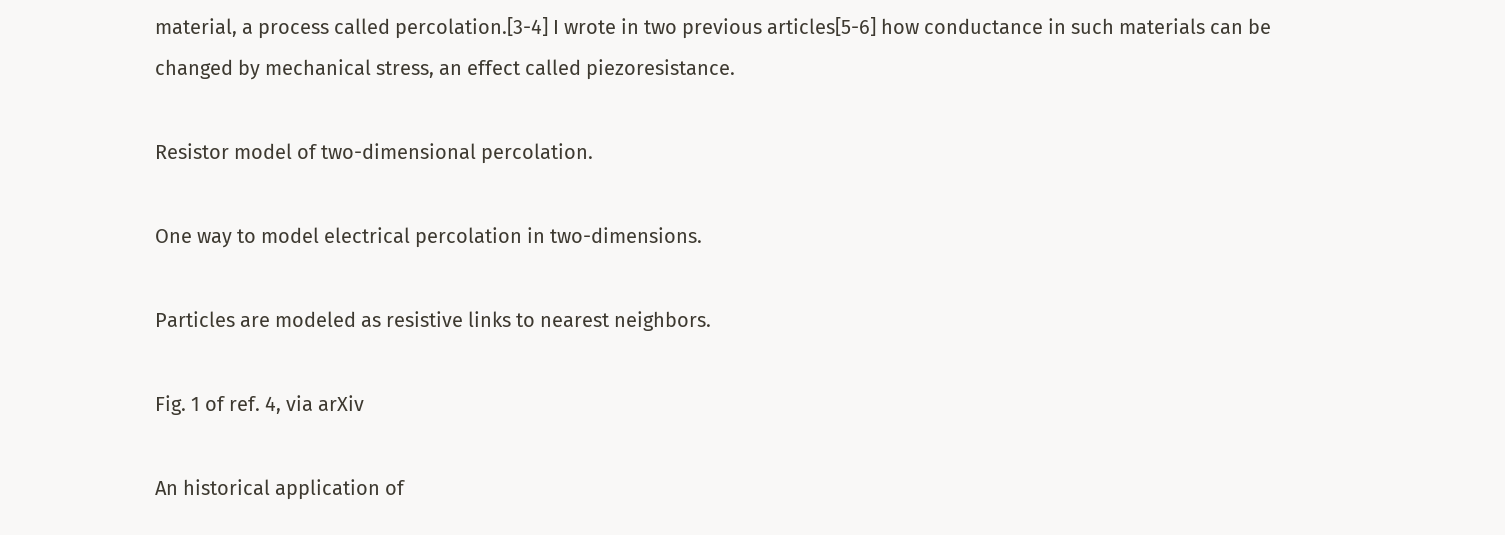material, a process called percolation.[3-4] I wrote in two previous articles[5-6] how conductance in such materials can be changed by mechanical stress, an effect called piezoresistance.

Resistor model of two-dimensional percolation.

One way to model electrical percolation in two-dimensions.

Particles are modeled as resistive links to nearest neighbors.

Fig. 1 of ref. 4, via arXiv

An historical application of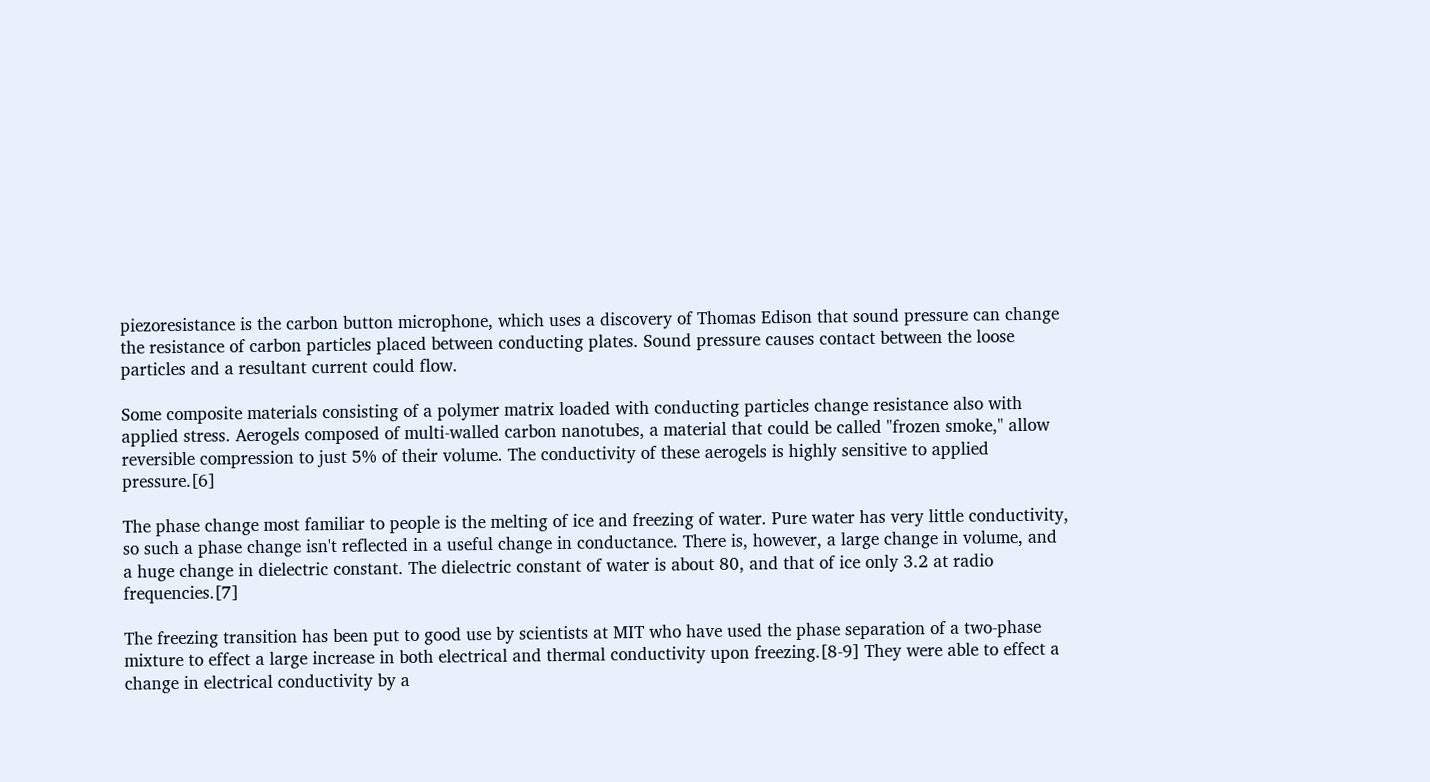piezoresistance is the carbon button microphone, which uses a discovery of Thomas Edison that sound pressure can change the resistance of carbon particles placed between conducting plates. Sound pressure causes contact between the loose particles and a resultant current could flow.

Some composite materials consisting of a polymer matrix loaded with conducting particles change resistance also with applied stress. Aerogels composed of multi-walled carbon nanotubes, a material that could be called "frozen smoke," allow reversible compression to just 5% of their volume. The conductivity of these aerogels is highly sensitive to applied pressure.[6]

The phase change most familiar to people is the melting of ice and freezing of water. Pure water has very little conductivity, so such a phase change isn't reflected in a useful change in conductance. There is, however, a large change in volume, and a huge change in dielectric constant. The dielectric constant of water is about 80, and that of ice only 3.2 at radio frequencies.[7]

The freezing transition has been put to good use by scientists at MIT who have used the phase separation of a two-phase mixture to effect a large increase in both electrical and thermal conductivity upon freezing.[8-9] They were able to effect a change in electrical conductivity by a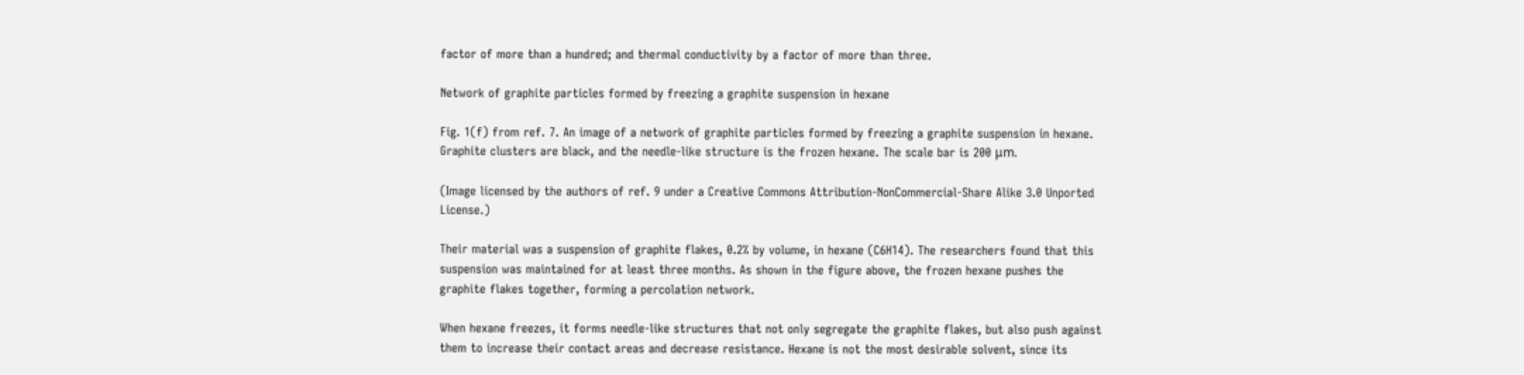factor of more than a hundred; and thermal conductivity by a factor of more than three.

Network of graphite particles formed by freezing a graphite suspension in hexane

Fig. 1(f) from ref. 7. An image of a network of graphite particles formed by freezing a graphite suspension in hexane. Graphite clusters are black, and the needle-like structure is the frozen hexane. The scale bar is 200 μm.

(Image licensed by the authors of ref. 9 under a Creative Commons Attribution-NonCommercial-Share Alike 3.0 Unported License.)

Their material was a suspension of graphite flakes, 0.2% by volume, in hexane (C6H14). The researchers found that this suspension was maintained for at least three months. As shown in the figure above, the frozen hexane pushes the graphite flakes together, forming a percolation network.

When hexane freezes, it forms needle-like structures that not only segregate the graphite flakes, but also push against them to increase their contact areas and decrease resistance. Hexane is not the most desirable solvent, since its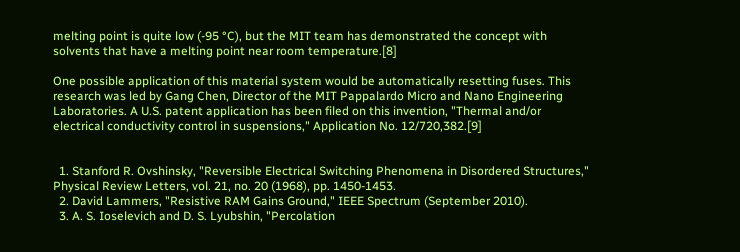melting point is quite low (-95 °C), but the MIT team has demonstrated the concept with solvents that have a melting point near room temperature.[8]

One possible application of this material system would be automatically resetting fuses. This research was led by Gang Chen, Director of the MIT Pappalardo Micro and Nano Engineering Laboratories. A U.S. patent application has been filed on this invention, "Thermal and/or electrical conductivity control in suspensions," Application No. 12/720,382.[9]


  1. Stanford R. Ovshinsky, "Reversible Electrical Switching Phenomena in Disordered Structures," Physical Review Letters, vol. 21, no. 20 (1968), pp. 1450-1453.
  2. David Lammers, "Resistive RAM Gains Ground," IEEE Spectrum (September 2010).
  3. A. S. Ioselevich and D. S. Lyubshin, "Percolation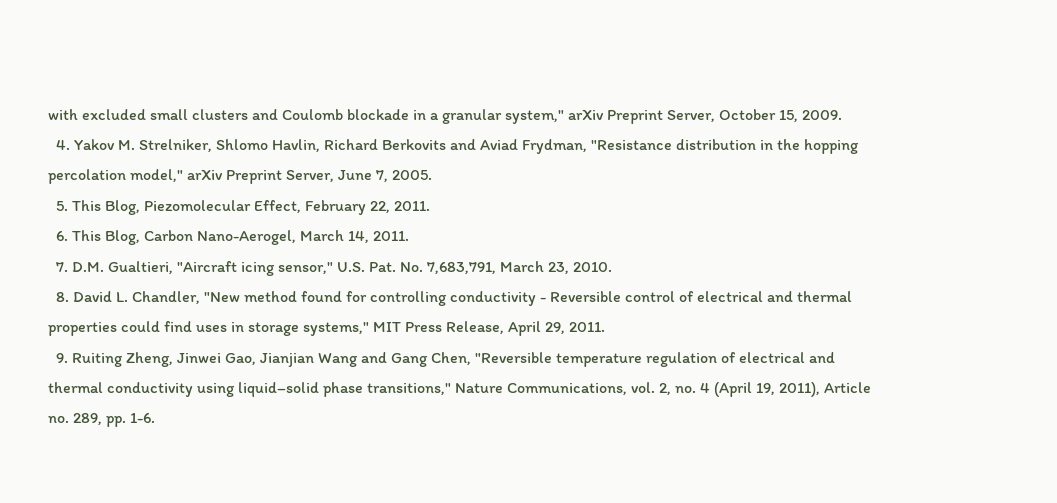with excluded small clusters and Coulomb blockade in a granular system," arXiv Preprint Server, October 15, 2009.
  4. Yakov M. Strelniker, Shlomo Havlin, Richard Berkovits and Aviad Frydman, "Resistance distribution in the hopping percolation model," arXiv Preprint Server, June 7, 2005.
  5. This Blog, Piezomolecular Effect, February 22, 2011.
  6. This Blog, Carbon Nano-Aerogel, March 14, 2011.
  7. D.M. Gualtieri, "Aircraft icing sensor," U.S. Pat. No. 7,683,791, March 23, 2010.
  8. David L. Chandler, "New method found for controlling conductivity - Reversible control of electrical and thermal properties could find uses in storage systems," MIT Press Release, April 29, 2011.
  9. Ruiting Zheng, Jinwei Gao, Jianjian Wang and Gang Chen, "Reversible temperature regulation of electrical and thermal conductivity using liquid–solid phase transitions," Nature Communications, vol. 2, no. 4 (April 19, 2011), Article no. 289, pp. 1-6.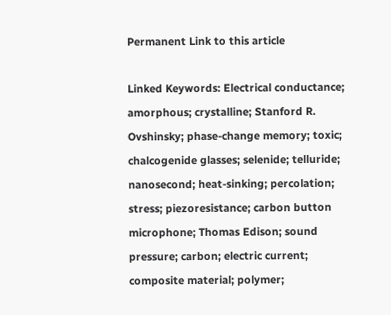Permanent Link to this article

Linked Keywords: Electrical conductance; amorphous; crystalline; Stanford R. Ovshinsky; phase-change memory; toxic; chalcogenide glasses; selenide; telluride; nanosecond; heat-sinking; percolation; stress; piezoresistance; carbon button microphone; Thomas Edison; sound pressure; carbon; electric current; composite material; polymer;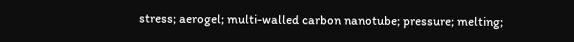stress; aerogel; multi-walled carbon nanotube; pressure; melting;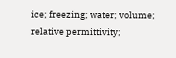ice; freezing; water; volume; relative permittivity;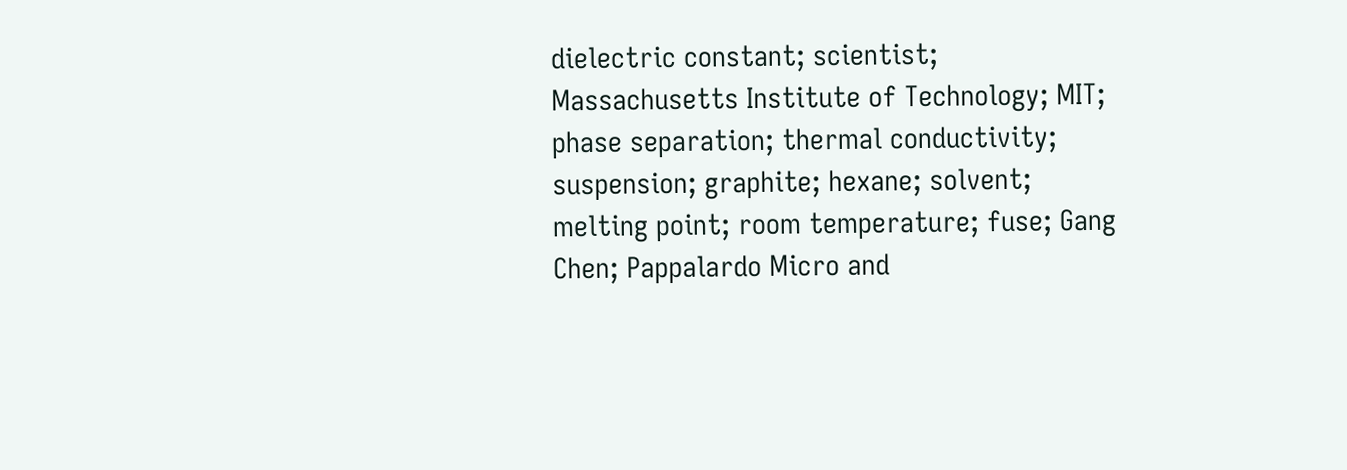dielectric constant; scientist; Massachusetts Institute of Technology; MIT; phase separation; thermal conductivity; suspension; graphite; hexane; solvent; melting point; room temperature; fuse; Gang Chen; Pappalardo Micro and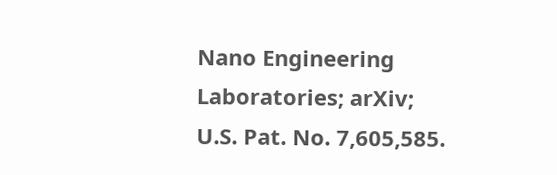Nano Engineering Laboratories; arXiv; U.S. Pat. No. 7,605,585.